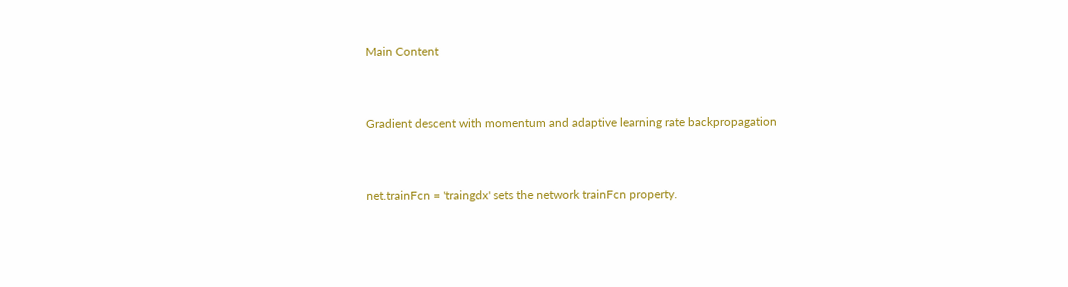Main Content


Gradient descent with momentum and adaptive learning rate backpropagation


net.trainFcn = 'traingdx' sets the network trainFcn property.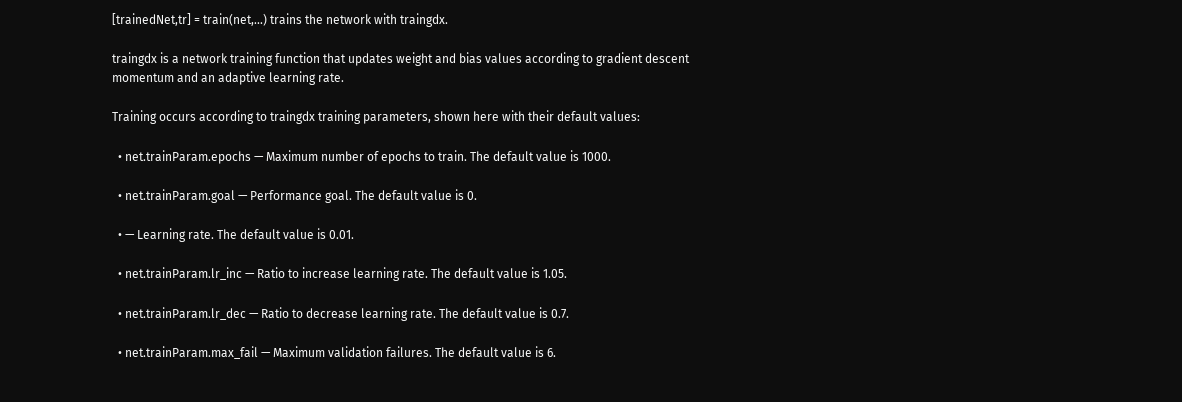[trainedNet,tr] = train(net,...) trains the network with traingdx.

traingdx is a network training function that updates weight and bias values according to gradient descent momentum and an adaptive learning rate.

Training occurs according to traingdx training parameters, shown here with their default values:

  • net.trainParam.epochs — Maximum number of epochs to train. The default value is 1000.

  • net.trainParam.goal — Performance goal. The default value is 0.

  • — Learning rate. The default value is 0.01.

  • net.trainParam.lr_inc — Ratio to increase learning rate. The default value is 1.05.

  • net.trainParam.lr_dec — Ratio to decrease learning rate. The default value is 0.7.

  • net.trainParam.max_fail — Maximum validation failures. The default value is 6.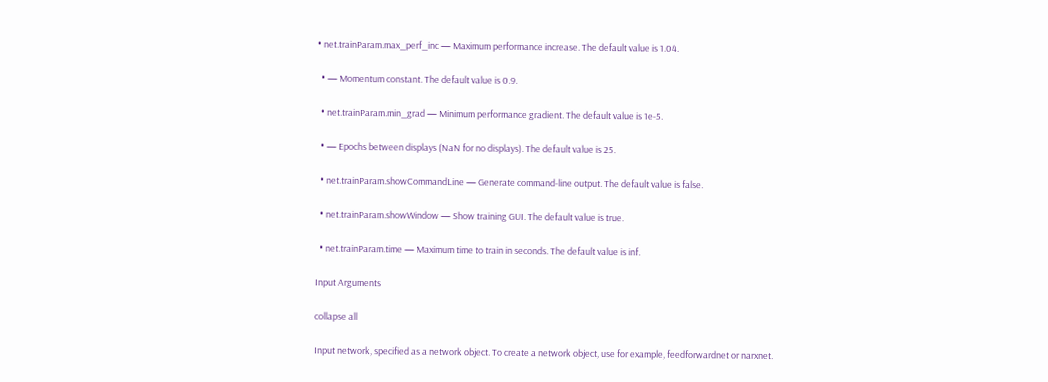• net.trainParam.max_perf_inc — Maximum performance increase. The default value is 1.04.

  • — Momentum constant. The default value is 0.9.

  • net.trainParam.min_grad — Minimum performance gradient. The default value is 1e-5.

  • — Epochs between displays (NaN for no displays). The default value is 25.

  • net.trainParam.showCommandLine — Generate command-line output. The default value is false.

  • net.trainParam.showWindow — Show training GUI. The default value is true.

  • net.trainParam.time — Maximum time to train in seconds. The default value is inf.

Input Arguments

collapse all

Input network, specified as a network object. To create a network object, use for example, feedforwardnet or narxnet.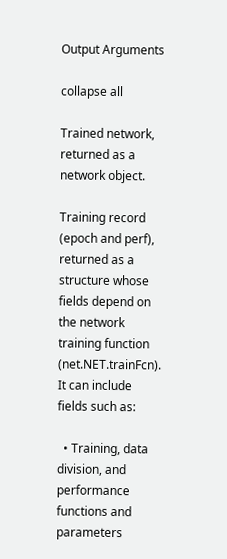Output Arguments

collapse all

Trained network, returned as a network object.

Training record (epoch and perf), returned as a structure whose fields depend on the network training function (net.NET.trainFcn). It can include fields such as:

  • Training, data division, and performance functions and parameters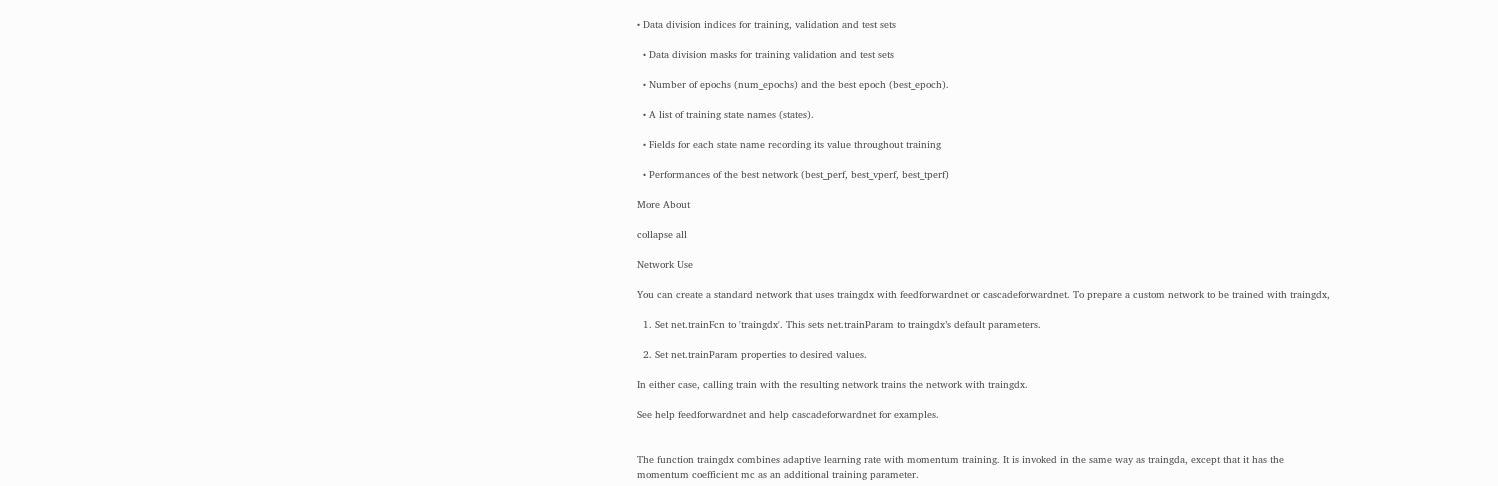• Data division indices for training, validation and test sets

  • Data division masks for training validation and test sets

  • Number of epochs (num_epochs) and the best epoch (best_epoch).

  • A list of training state names (states).

  • Fields for each state name recording its value throughout training

  • Performances of the best network (best_perf, best_vperf, best_tperf)

More About

collapse all

Network Use

You can create a standard network that uses traingdx with feedforwardnet or cascadeforwardnet. To prepare a custom network to be trained with traingdx,

  1. Set net.trainFcn to 'traingdx'. This sets net.trainParam to traingdx’s default parameters.

  2. Set net.trainParam properties to desired values.

In either case, calling train with the resulting network trains the network with traingdx.

See help feedforwardnet and help cascadeforwardnet for examples.


The function traingdx combines adaptive learning rate with momentum training. It is invoked in the same way as traingda, except that it has the momentum coefficient mc as an additional training parameter.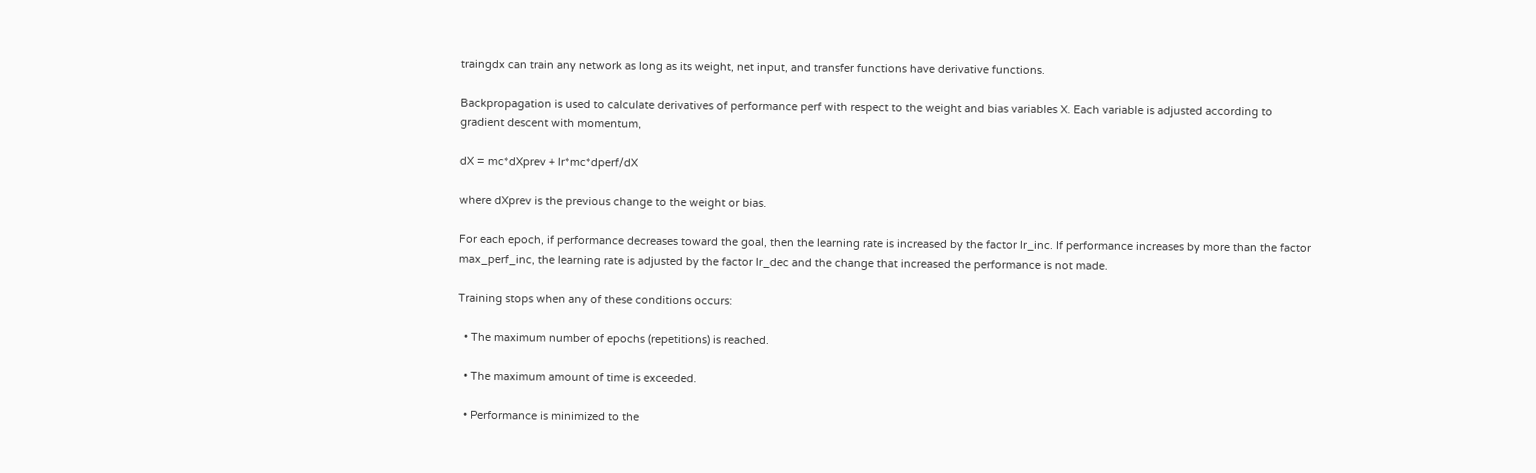traingdx can train any network as long as its weight, net input, and transfer functions have derivative functions.

Backpropagation is used to calculate derivatives of performance perf with respect to the weight and bias variables X. Each variable is adjusted according to gradient descent with momentum,

dX = mc*dXprev + lr*mc*dperf/dX

where dXprev is the previous change to the weight or bias.

For each epoch, if performance decreases toward the goal, then the learning rate is increased by the factor lr_inc. If performance increases by more than the factor max_perf_inc, the learning rate is adjusted by the factor lr_dec and the change that increased the performance is not made.

Training stops when any of these conditions occurs:

  • The maximum number of epochs (repetitions) is reached.

  • The maximum amount of time is exceeded.

  • Performance is minimized to the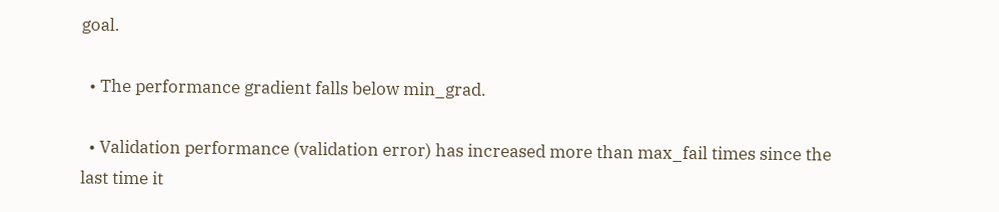goal.

  • The performance gradient falls below min_grad.

  • Validation performance (validation error) has increased more than max_fail times since the last time it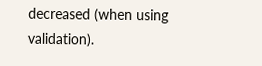decreased (when using validation).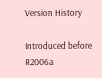Version History

Introduced before R2006a